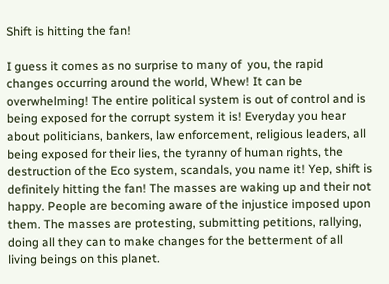Shift is hitting the fan!

I guess it comes as no surprise to many of  you, the rapid changes occurring around the world, Whew! It can be overwhelming! The entire political system is out of control and is being exposed for the corrupt system it is! Everyday you hear about politicians, bankers, law enforcement, religious leaders, all being exposed for their lies, the tyranny of human rights, the destruction of the Eco system, scandals, you name it! Yep, shift is definitely hitting the fan! The masses are waking up and their not happy. People are becoming aware of the injustice imposed upon them. The masses are protesting, submitting petitions, rallying, doing all they can to make changes for the betterment of all living beings on this planet.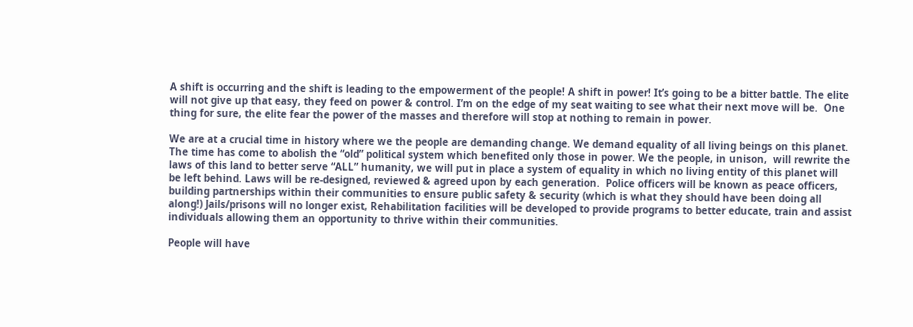A shift is occurring and the shift is leading to the empowerment of the people! A shift in power! It’s going to be a bitter battle. The elite will not give up that easy, they feed on power & control. I’m on the edge of my seat waiting to see what their next move will be.  One thing for sure, the elite fear the power of the masses and therefore will stop at nothing to remain in power.

We are at a crucial time in history where we the people are demanding change. We demand equality of all living beings on this planet. The time has come to abolish the “old” political system which benefited only those in power. We the people, in unison,  will rewrite the laws of this land to better serve “ALL” humanity, we will put in place a system of equality in which no living entity of this planet will be left behind. Laws will be re-designed, reviewed & agreed upon by each generation.  Police officers will be known as peace officers, building partnerships within their communities to ensure public safety & security (which is what they should have been doing all along!) Jails/prisons will no longer exist, Rehabilitation facilities will be developed to provide programs to better educate, train and assist individuals allowing them an opportunity to thrive within their communities.

People will have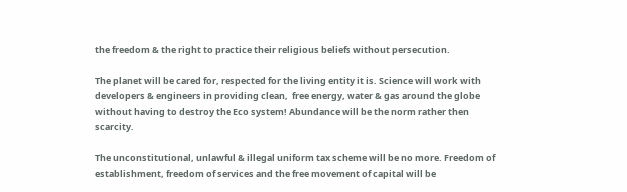the freedom & the right to practice their religious beliefs without persecution.

The planet will be cared for, respected for the living entity it is. Science will work with developers & engineers in providing clean,  free energy, water & gas around the globe without having to destroy the Eco system! Abundance will be the norm rather then scarcity.

The unconstitutional, unlawful & illegal uniform tax scheme will be no more. Freedom of establishment, freedom of services and the free movement of capital will be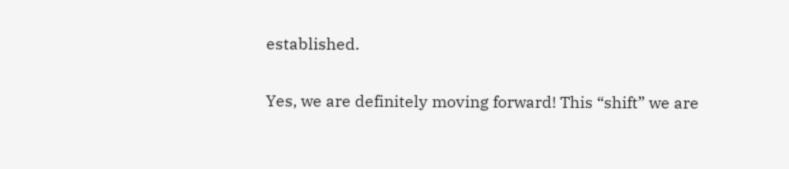established.

Yes, we are definitely moving forward! This “shift” we are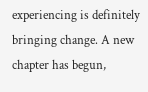experiencing is definitely bringing change. A new chapter has begun,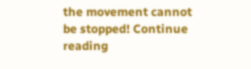the movement cannot be stopped! Continue reading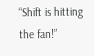“Shift is hitting the fan!”